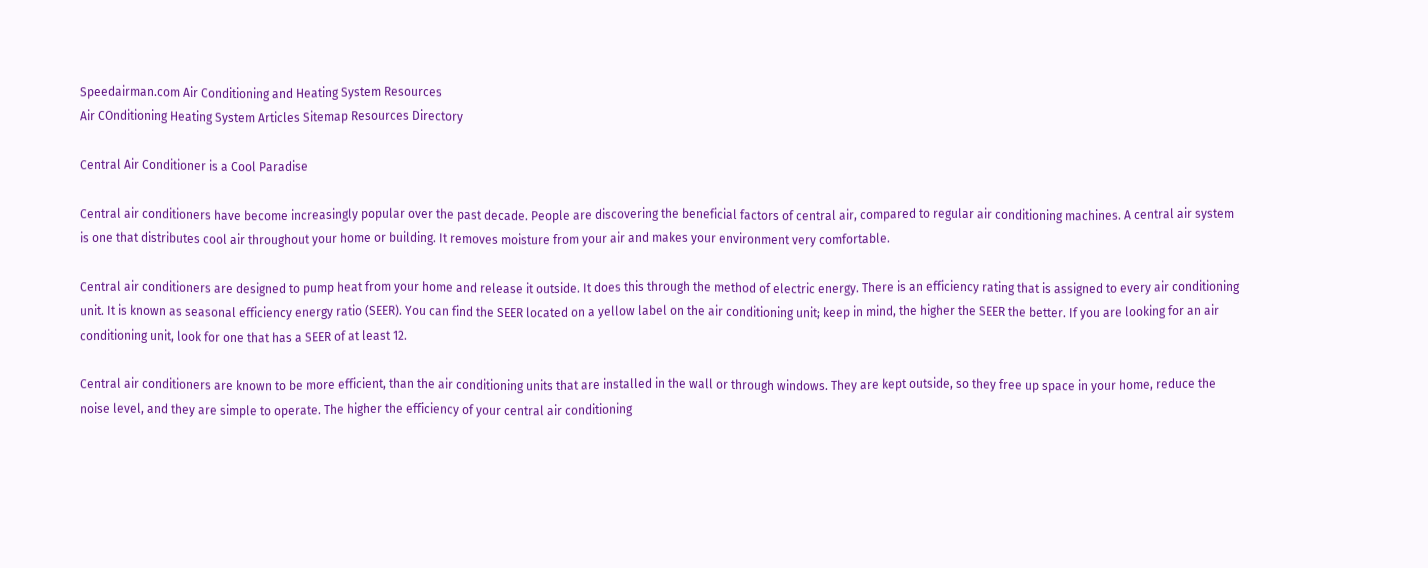Speedairman.com Air Conditioning and Heating System Resources
Air COnditioning Heating System Articles Sitemap Resources Directory

Central Air Conditioner is a Cool Paradise

Central air conditioners have become increasingly popular over the past decade. People are discovering the beneficial factors of central air, compared to regular air conditioning machines. A central air system is one that distributes cool air throughout your home or building. It removes moisture from your air and makes your environment very comfortable.

Central air conditioners are designed to pump heat from your home and release it outside. It does this through the method of electric energy. There is an efficiency rating that is assigned to every air conditioning unit. It is known as seasonal efficiency energy ratio (SEER). You can find the SEER located on a yellow label on the air conditioning unit; keep in mind, the higher the SEER the better. If you are looking for an air conditioning unit, look for one that has a SEER of at least 12.

Central air conditioners are known to be more efficient, than the air conditioning units that are installed in the wall or through windows. They are kept outside, so they free up space in your home, reduce the noise level, and they are simple to operate. The higher the efficiency of your central air conditioning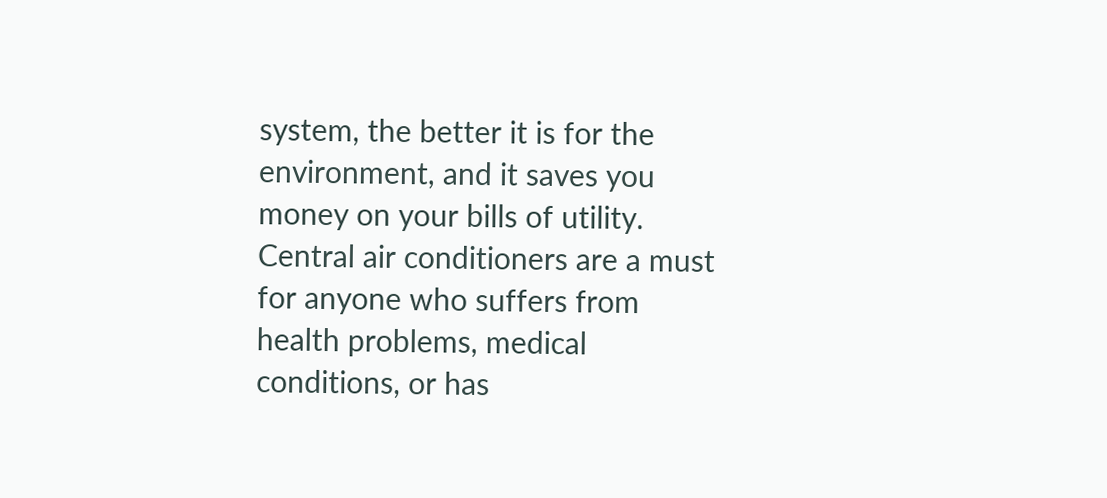system, the better it is for the environment, and it saves you money on your bills of utility.
Central air conditioners are a must for anyone who suffers from health problems, medical conditions, or has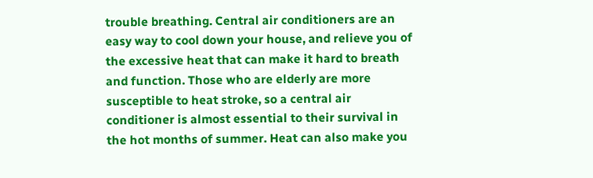trouble breathing. Central air conditioners are an easy way to cool down your house, and relieve you of the excessive heat that can make it hard to breath and function. Those who are elderly are more susceptible to heat stroke, so a central air conditioner is almost essential to their survival in the hot months of summer. Heat can also make you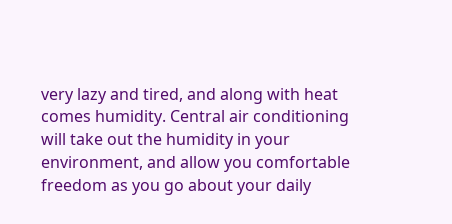very lazy and tired, and along with heat comes humidity. Central air conditioning will take out the humidity in your environment, and allow you comfortable freedom as you go about your daily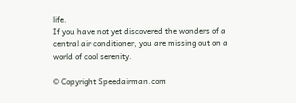life.
If you have not yet discovered the wonders of a central air conditioner, you are missing out on a world of cool serenity.

© Copyright Speedairman.com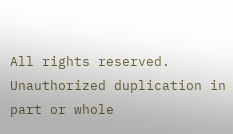All rights reserved.
Unauthorized duplication in part or whole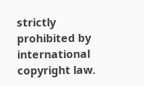strictly prohibited by international copyright law.